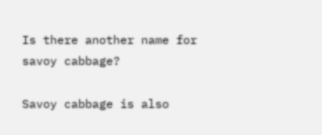Is there another name for savoy cabbage?

Savoy cabbage is also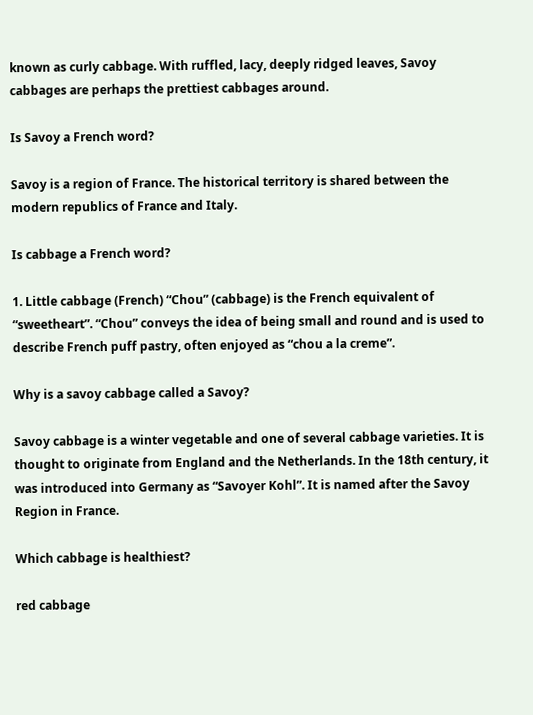known as curly cabbage. With ruffled, lacy, deeply ridged leaves, Savoy cabbages are perhaps the prettiest cabbages around.

Is Savoy a French word?

Savoy is a region of France. The historical territory is shared between the modern republics of France and Italy.

Is cabbage a French word?

1. Little cabbage (French) “Chou” (cabbage) is the French equivalent of “sweetheart”. “Chou” conveys the idea of being small and round and is used to describe French puff pastry, often enjoyed as “chou a la creme”.

Why is a savoy cabbage called a Savoy?

Savoy cabbage is a winter vegetable and one of several cabbage varieties. It is thought to originate from England and the Netherlands. In the 18th century, it was introduced into Germany as “Savoyer Kohl”. It is named after the Savoy Region in France.

Which cabbage is healthiest?

red cabbage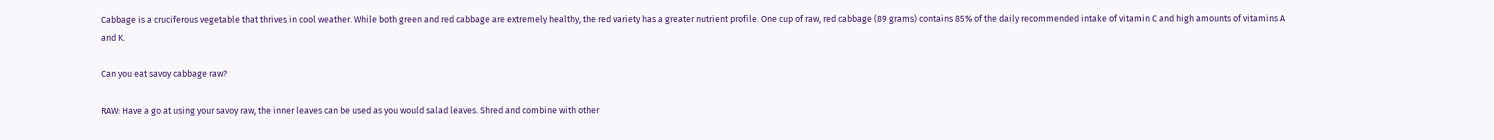Cabbage is a cruciferous vegetable that thrives in cool weather. While both green and red cabbage are extremely healthy, the red variety has a greater nutrient profile. One cup of raw, red cabbage (89 grams) contains 85% of the daily recommended intake of vitamin C and high amounts of vitamins A and K.

Can you eat savoy cabbage raw?

RAW: Have a go at using your savoy raw, the inner leaves can be used as you would salad leaves. Shred and combine with other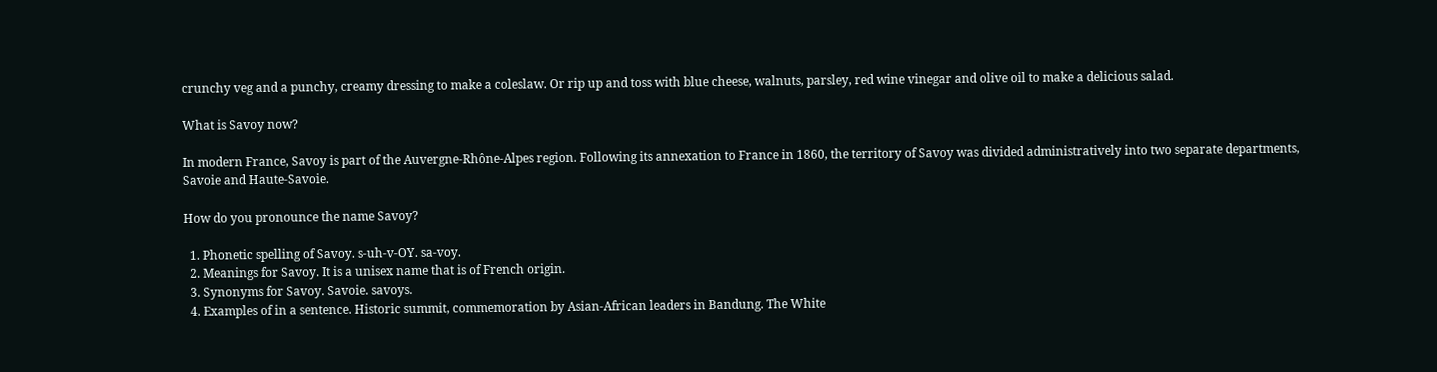crunchy veg and a punchy, creamy dressing to make a coleslaw. Or rip up and toss with blue cheese, walnuts, parsley, red wine vinegar and olive oil to make a delicious salad.

What is Savoy now?

In modern France, Savoy is part of the Auvergne-Rhône-Alpes region. Following its annexation to France in 1860, the territory of Savoy was divided administratively into two separate departments, Savoie and Haute-Savoie.

How do you pronounce the name Savoy?

  1. Phonetic spelling of Savoy. s-uh-v-OY. sa-voy.
  2. Meanings for Savoy. It is a unisex name that is of French origin.
  3. Synonyms for Savoy. Savoie. savoys.
  4. Examples of in a sentence. Historic summit, commemoration by Asian-African leaders in Bandung. The White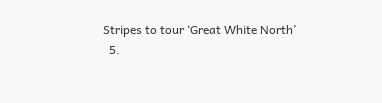Stripes to tour ‘Great White North’
  5.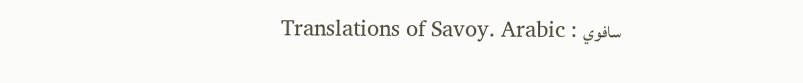Translations of Savoy. Arabic : سافوي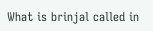What is brinjal called in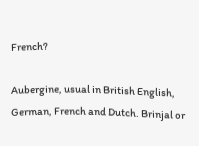French?

Aubergine, usual in British English, German, French and Dutch. Brinjal or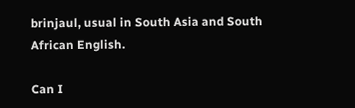brinjaul, usual in South Asia and South African English.

Can I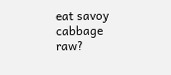eat savoy cabbage raw?